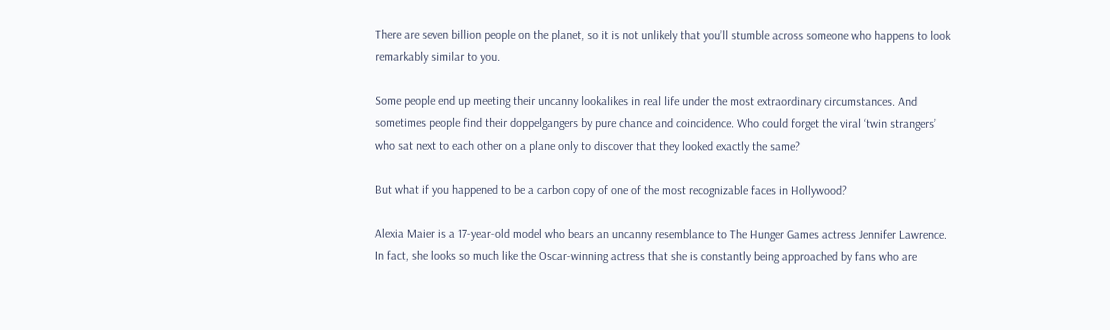There are seven billion people on the planet, so it is not unlikely that you’ll stumble across someone who happens to look remarkably similar to you.

Some people end up meeting their uncanny lookalikes in real life under the most extraordinary circumstances. And sometimes people find their doppelgangers by pure chance and coincidence. Who could forget the viral ‘twin strangers’ who sat next to each other on a plane only to discover that they looked exactly the same?

But what if you happened to be a carbon copy of one of the most recognizable faces in Hollywood?

Alexia Maier is a 17-year-old model who bears an uncanny resemblance to The Hunger Games actress Jennifer Lawrence. In fact, she looks so much like the Oscar-winning actress that she is constantly being approached by fans who are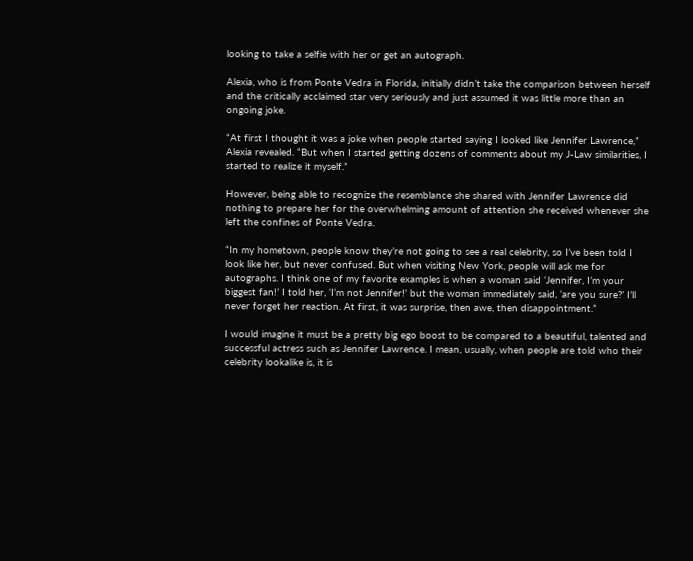looking to take a selfie with her or get an autograph.

Alexia, who is from Ponte Vedra in Florida, initially didn’t take the comparison between herself and the critically acclaimed star very seriously and just assumed it was little more than an ongoing joke.

“At first I thought it was a joke when people started saying I looked like Jennifer Lawrence,” Alexia revealed. “But when I started getting dozens of comments about my J-Law similarities, I started to realize it myself.”

However, being able to recognize the resemblance she shared with Jennifer Lawrence did nothing to prepare her for the overwhelming amount of attention she received whenever she left the confines of Ponte Vedra.

“In my hometown, people know they’re not going to see a real celebrity, so I’ve been told I look like her, but never confused. But when visiting New York, people will ask me for autographs. I think one of my favorite examples is when a woman said ‘Jennifer, I’m your biggest fan!’ I told her, ‘I’m not Jennifer!’ but the woman immediately said, ‘are you sure?’ I’ll never forget her reaction. At first, it was surprise, then awe, then disappointment.”

I would imagine it must be a pretty big ego boost to be compared to a beautiful, talented and successful actress such as Jennifer Lawrence. I mean, usually, when people are told who their celebrity lookalike is, it is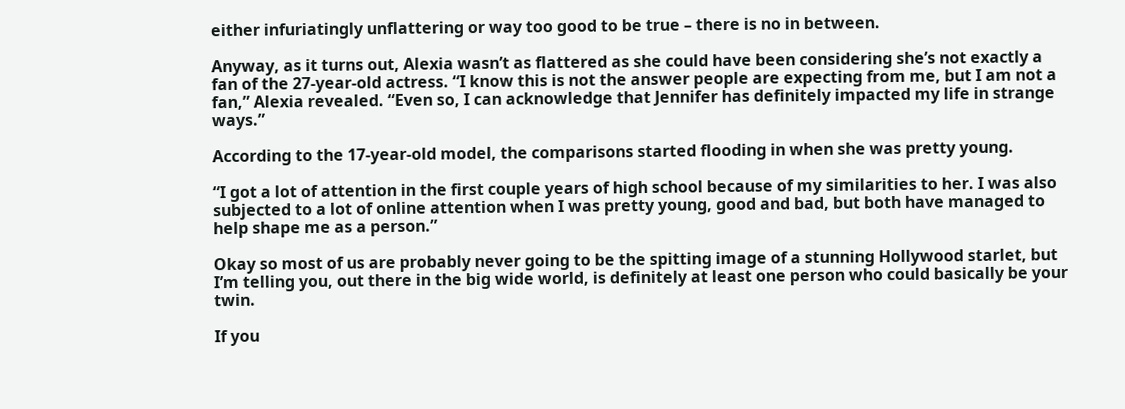either infuriatingly unflattering or way too good to be true – there is no in between.

Anyway, as it turns out, Alexia wasn’t as flattered as she could have been considering she’s not exactly a fan of the 27-year-old actress. “I know this is not the answer people are expecting from me, but I am not a fan,” Alexia revealed. “Even so, I can acknowledge that Jennifer has definitely impacted my life in strange ways.”

According to the 17-year-old model, the comparisons started flooding in when she was pretty young.

“I got a lot of attention in the first couple years of high school because of my similarities to her. I was also subjected to a lot of online attention when I was pretty young, good and bad, but both have managed to help shape me as a person.”

Okay so most of us are probably never going to be the spitting image of a stunning Hollywood starlet, but I’m telling you, out there in the big wide world, is definitely at least one person who could basically be your twin.

If you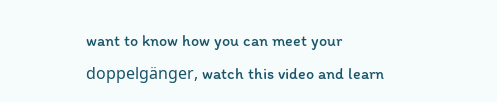want to know how you can meet your doppelgänger, watch this video and learn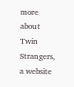more about Twin Strangers, a website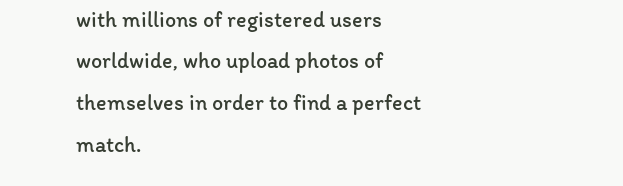with millions of registered users worldwide, who upload photos of themselves in order to find a perfect match.